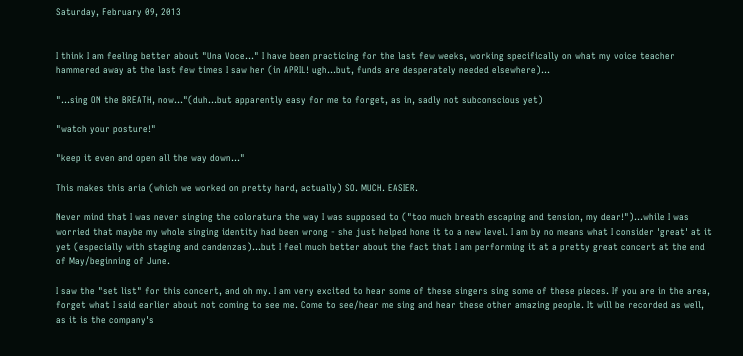Saturday, February 09, 2013


I think I am feeling better about "Una Voce..." I have been practicing for the last few weeks, working specifically on what my voice teacher hammered away at the last few times I saw her (in APRIL! ugh...but, funds are desperately needed elsewhere)...

"...sing ON the BREATH, now..."(duh...but apparently easy for me to forget, as in, sadly not subconscious yet)

"watch your posture!"

"keep it even and open all the way down..."

This makes this aria (which we worked on pretty hard, actually) SO. MUCH. EASIER.

Never mind that I was never singing the coloratura the way I was supposed to ("too much breath escaping and tension, my dear!")...while I was worried that maybe my whole singing identity had been wrong - she just helped hone it to a new level. I am by no means what I consider 'great' at it yet (especially with staging and candenzas)...but I feel much better about the fact that I am performing it at a pretty great concert at the end of May/beginning of June.

I saw the "set list" for this concert, and oh my. I am very excited to hear some of these singers sing some of these pieces. If you are in the area, forget what I said earlier about not coming to see me. Come to see/hear me sing and hear these other amazing people. It will be recorded as well, as it is the company's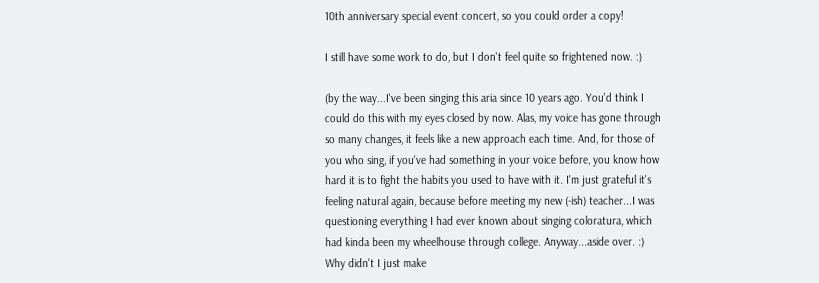10th anniversary special event concert, so you could order a copy!

I still have some work to do, but I don't feel quite so frightened now. :)

(by the way...I've been singing this aria since 10 years ago. You'd think I could do this with my eyes closed by now. Alas, my voice has gone through so many changes, it feels like a new approach each time. And, for those of you who sing, if you've had something in your voice before, you know how hard it is to fight the habits you used to have with it. I'm just grateful it's feeling natural again, because before meeting my new (-ish) teacher...I was questioning everything I had ever known about singing coloratura, which had kinda been my wheelhouse through college. Anyway...aside over. :) Why didn't I just make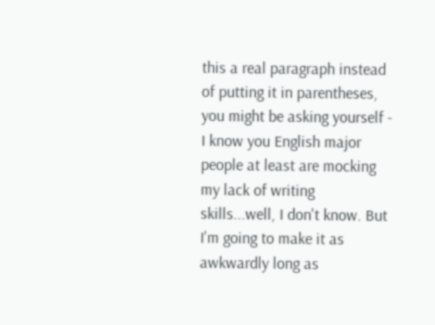this a real paragraph instead of putting it in parentheses, you might be asking yourself - I know you English major people at least are mocking my lack of writing skills...well, I don't know. But I'm going to make it as awkwardly long as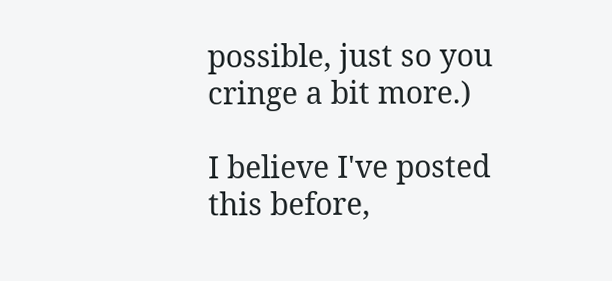possible, just so you cringe a bit more.)

I believe I've posted this before,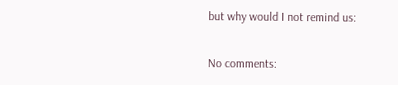but why would I not remind us:

No comments: